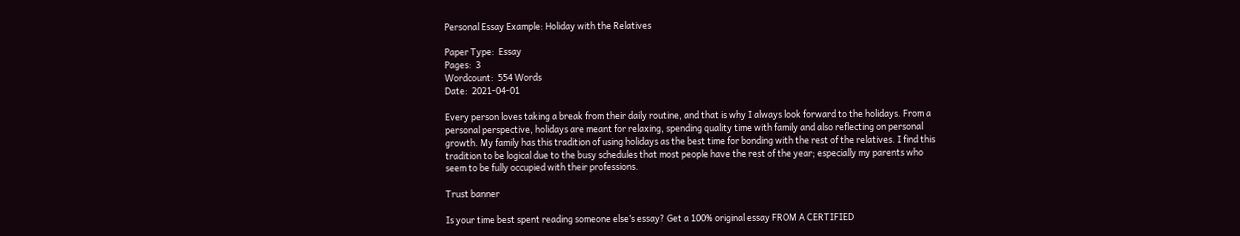Personal Essay Example: Holiday with the Relatives

Paper Type:  Essay
Pages:  3
Wordcount:  554 Words
Date:  2021-04-01

Every person loves taking a break from their daily routine, and that is why I always look forward to the holidays. From a personal perspective, holidays are meant for relaxing, spending quality time with family and also reflecting on personal growth. My family has this tradition of using holidays as the best time for bonding with the rest of the relatives. I find this tradition to be logical due to the busy schedules that most people have the rest of the year; especially my parents who seem to be fully occupied with their professions.

Trust banner

Is your time best spent reading someone else’s essay? Get a 100% original essay FROM A CERTIFIED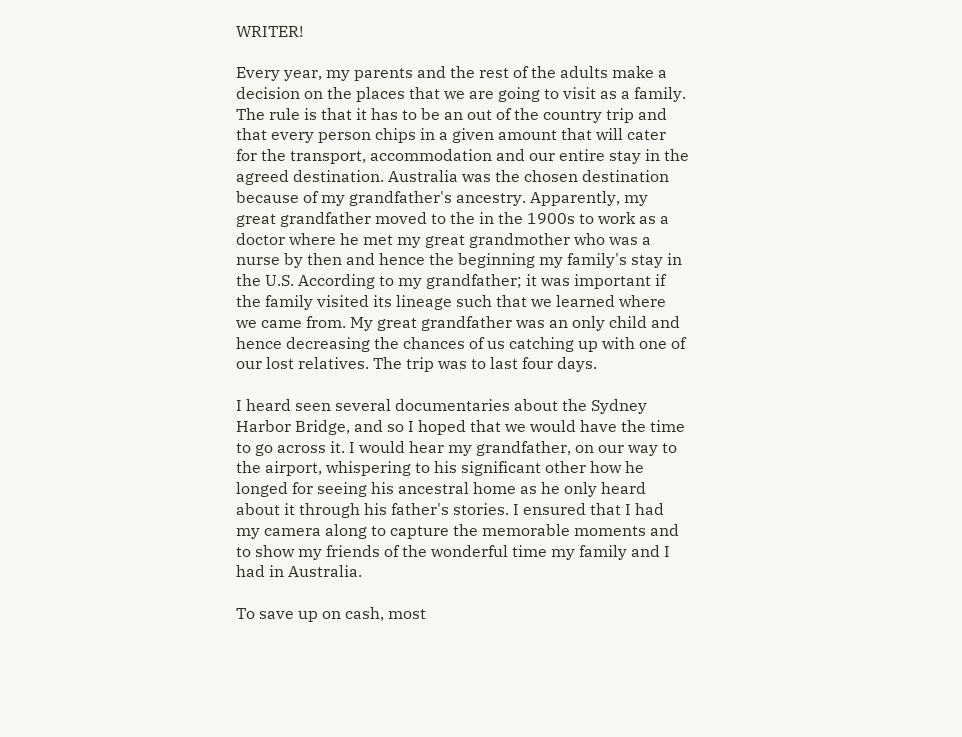WRITER!

Every year, my parents and the rest of the adults make a decision on the places that we are going to visit as a family. The rule is that it has to be an out of the country trip and that every person chips in a given amount that will cater for the transport, accommodation and our entire stay in the agreed destination. Australia was the chosen destination because of my grandfather's ancestry. Apparently, my great grandfather moved to the in the 1900s to work as a doctor where he met my great grandmother who was a nurse by then and hence the beginning my family's stay in the U.S. According to my grandfather; it was important if the family visited its lineage such that we learned where we came from. My great grandfather was an only child and hence decreasing the chances of us catching up with one of our lost relatives. The trip was to last four days.

I heard seen several documentaries about the Sydney Harbor Bridge, and so I hoped that we would have the time to go across it. I would hear my grandfather, on our way to the airport, whispering to his significant other how he longed for seeing his ancestral home as he only heard about it through his father's stories. I ensured that I had my camera along to capture the memorable moments and to show my friends of the wonderful time my family and I had in Australia.

To save up on cash, most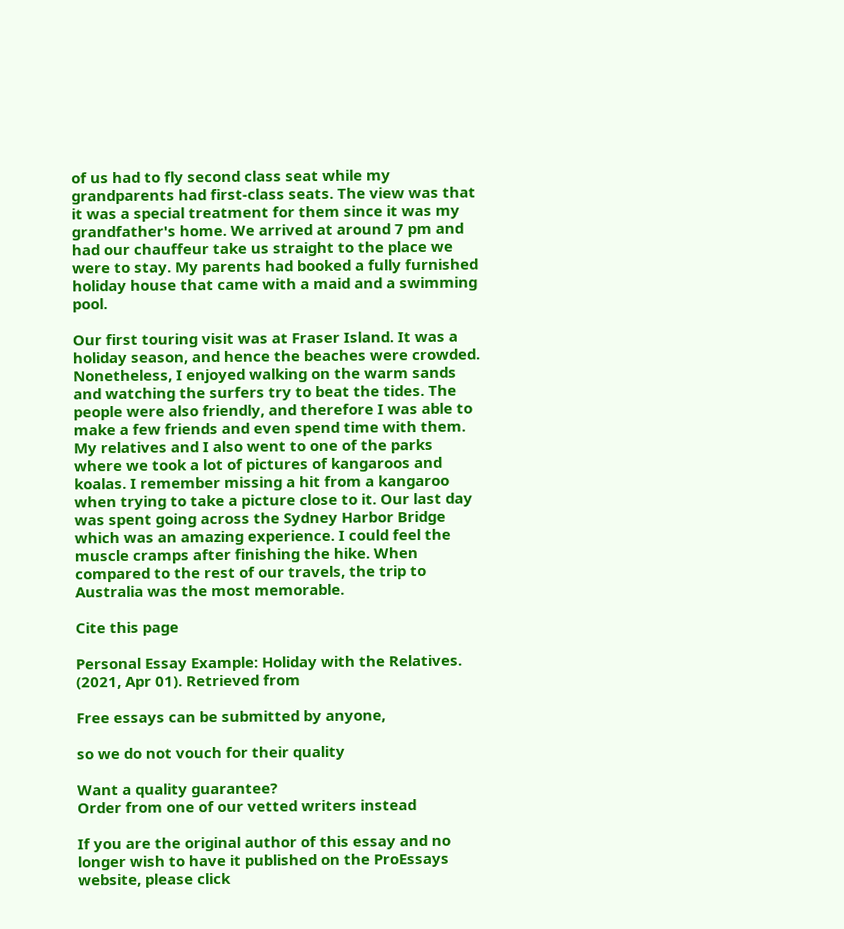of us had to fly second class seat while my grandparents had first-class seats. The view was that it was a special treatment for them since it was my grandfather's home. We arrived at around 7 pm and had our chauffeur take us straight to the place we were to stay. My parents had booked a fully furnished holiday house that came with a maid and a swimming pool.

Our first touring visit was at Fraser Island. It was a holiday season, and hence the beaches were crowded. Nonetheless, I enjoyed walking on the warm sands and watching the surfers try to beat the tides. The people were also friendly, and therefore I was able to make a few friends and even spend time with them. My relatives and I also went to one of the parks where we took a lot of pictures of kangaroos and koalas. I remember missing a hit from a kangaroo when trying to take a picture close to it. Our last day was spent going across the Sydney Harbor Bridge which was an amazing experience. I could feel the muscle cramps after finishing the hike. When compared to the rest of our travels, the trip to Australia was the most memorable.

Cite this page

Personal Essay Example: Holiday with the Relatives. (2021, Apr 01). Retrieved from

Free essays can be submitted by anyone,

so we do not vouch for their quality

Want a quality guarantee?
Order from one of our vetted writers instead

If you are the original author of this essay and no longer wish to have it published on the ProEssays website, please click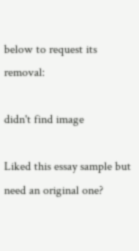below to request its removal:

didn't find image

Liked this essay sample but need an original one?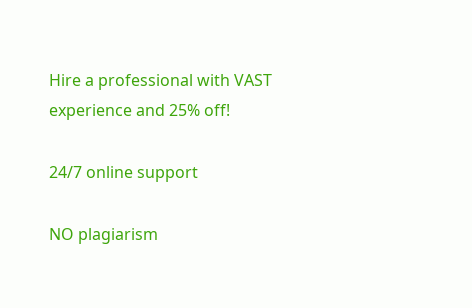Hire a professional with VAST experience and 25% off!

24/7 online support

NO plagiarism